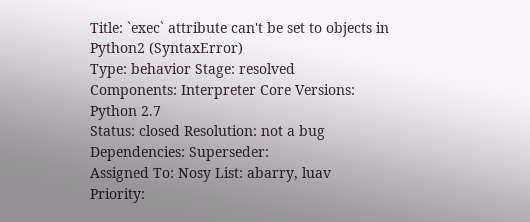Title: `exec` attribute can't be set to objects in Python2 (SyntaxError)
Type: behavior Stage: resolved
Components: Interpreter Core Versions: Python 2.7
Status: closed Resolution: not a bug
Dependencies: Superseder:
Assigned To: Nosy List: abarry, luav
Priority: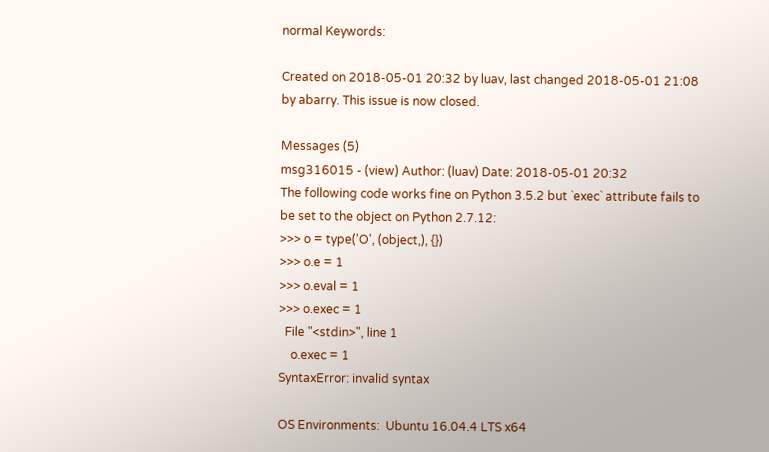normal Keywords:

Created on 2018-05-01 20:32 by luav, last changed 2018-05-01 21:08 by abarry. This issue is now closed.

Messages (5)
msg316015 - (view) Author: (luav) Date: 2018-05-01 20:32
The following code works fine on Python 3.5.2 but `exec` attribute fails to be set to the object on Python 2.7.12:
>>> o = type('O', (object,), {})
>>> o.e = 1
>>> o.eval = 1
>>> o.exec = 1
  File "<stdin>", line 1
    o.exec = 1
SyntaxError: invalid syntax

OS Environments:  Ubuntu 16.04.4 LTS x64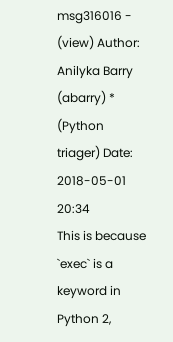msg316016 - (view) Author: Anilyka Barry (abarry) * (Python triager) Date: 2018-05-01 20:34
This is because `exec` is a keyword in Python 2,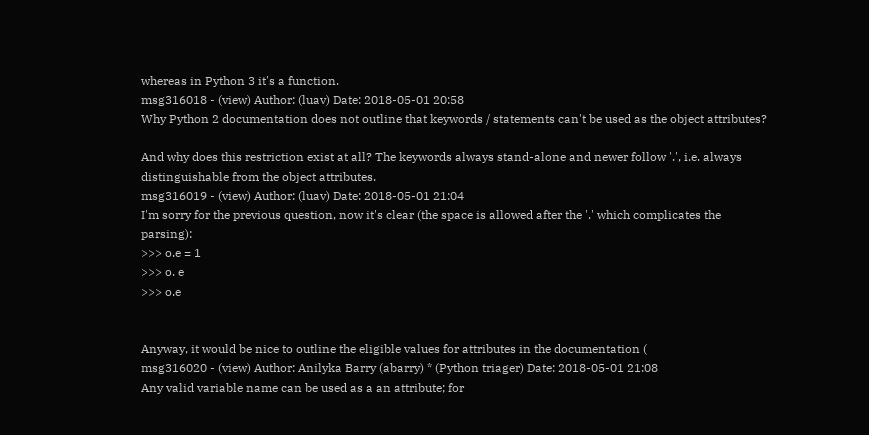whereas in Python 3 it's a function.
msg316018 - (view) Author: (luav) Date: 2018-05-01 20:58
Why Python 2 documentation does not outline that keywords / statements can't be used as the object attributes?

And why does this restriction exist at all? The keywords always stand-alone and newer follow '.', i.e. always distinguishable from the object attributes.
msg316019 - (view) Author: (luav) Date: 2018-05-01 21:04
I'm sorry for the previous question, now it's clear (the space is allowed after the '.' which complicates the parsing):
>>> o.e = 1
>>> o. e
>>> o.e


Anyway, it would be nice to outline the eligible values for attributes in the documentation (
msg316020 - (view) Author: Anilyka Barry (abarry) * (Python triager) Date: 2018-05-01 21:08
Any valid variable name can be used as a an attribute; for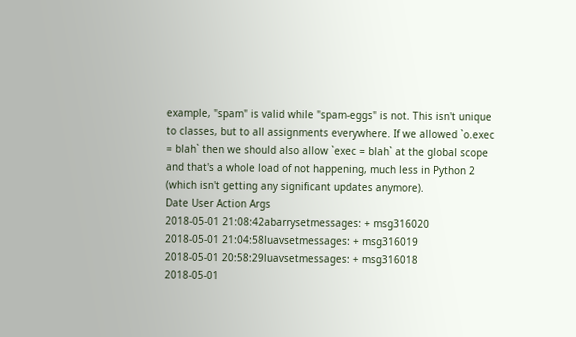example, "spam" is valid while "spam-eggs" is not. This isn't unique to classes, but to all assignments everywhere. If we allowed `o.exec = blah` then we should also allow `exec = blah` at the global scope and that's a whole load of not happening, much less in Python 2 (which isn't getting any significant updates anymore).
Date User Action Args
2018-05-01 21:08:42abarrysetmessages: + msg316020
2018-05-01 21:04:58luavsetmessages: + msg316019
2018-05-01 20:58:29luavsetmessages: + msg316018
2018-05-01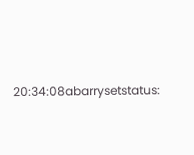20:34:08abarrysetstatus: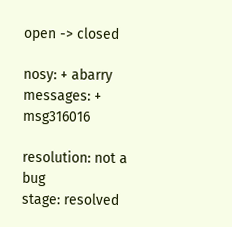open -> closed

nosy: + abarry
messages: + msg316016

resolution: not a bug
stage: resolved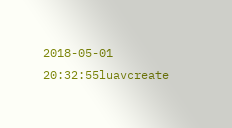2018-05-01 20:32:55luavcreate